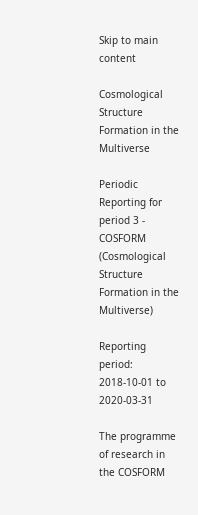Skip to main content

Cosmological Structure Formation in the Multiverse

Periodic Reporting for period 3 - COSFORM (Cosmological Structure Formation in the Multiverse)

Reporting period: 2018-10-01 to 2020-03-31

The programme of research in the COSFORM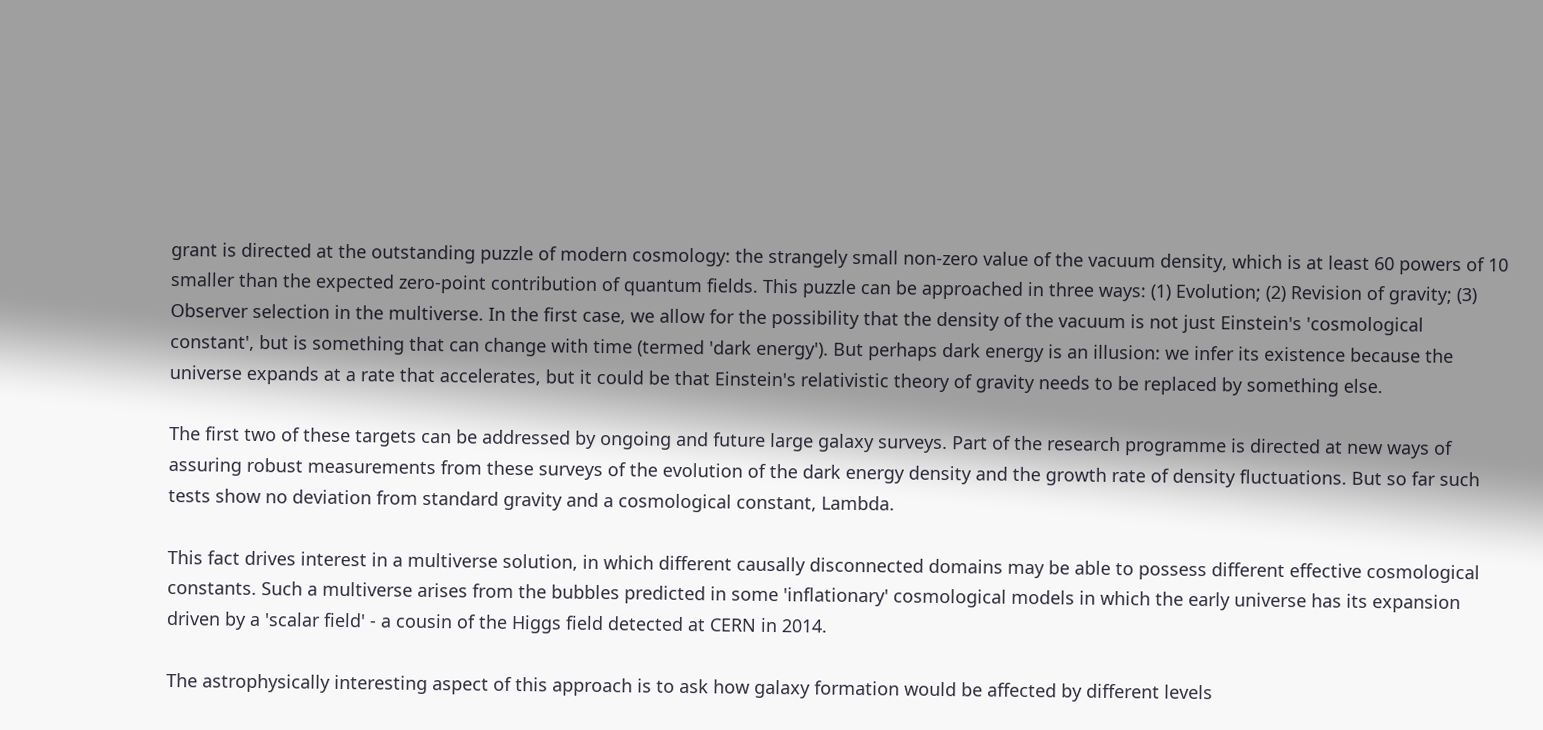grant is directed at the outstanding puzzle of modern cosmology: the strangely small non-zero value of the vacuum density, which is at least 60 powers of 10 smaller than the expected zero-point contribution of quantum fields. This puzzle can be approached in three ways: (1) Evolution; (2) Revision of gravity; (3) Observer selection in the multiverse. In the first case, we allow for the possibility that the density of the vacuum is not just Einstein's 'cosmological constant', but is something that can change with time (termed 'dark energy'). But perhaps dark energy is an illusion: we infer its existence because the universe expands at a rate that accelerates, but it could be that Einstein's relativistic theory of gravity needs to be replaced by something else.

The first two of these targets can be addressed by ongoing and future large galaxy surveys. Part of the research programme is directed at new ways of assuring robust measurements from these surveys of the evolution of the dark energy density and the growth rate of density fluctuations. But so far such tests show no deviation from standard gravity and a cosmological constant, Lambda.

This fact drives interest in a multiverse solution, in which different causally disconnected domains may be able to possess different effective cosmological constants. Such a multiverse arises from the bubbles predicted in some 'inflationary' cosmological models in which the early universe has its expansion driven by a 'scalar field' - a cousin of the Higgs field detected at CERN in 2014.

The astrophysically interesting aspect of this approach is to ask how galaxy formation would be affected by different levels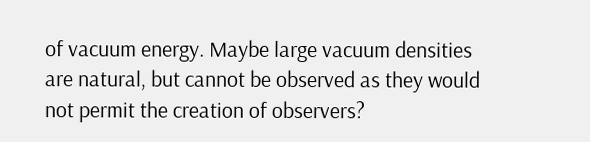of vacuum energy. Maybe large vacuum densities are natural, but cannot be observed as they would not permit the creation of observers?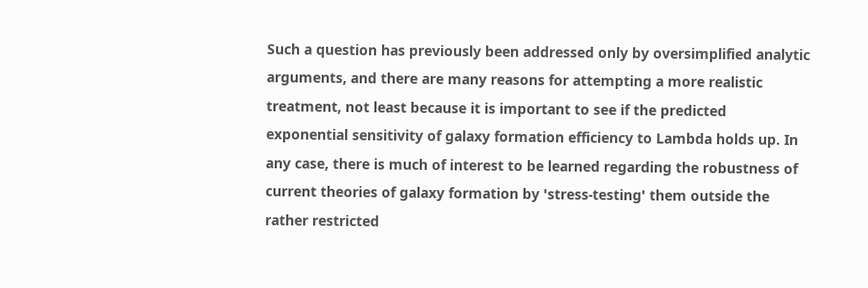Such a question has previously been addressed only by oversimplified analytic arguments, and there are many reasons for attempting a more realistic treatment, not least because it is important to see if the predicted exponential sensitivity of galaxy formation efficiency to Lambda holds up. In any case, there is much of interest to be learned regarding the robustness of current theories of galaxy formation by 'stress-testing' them outside the rather restricted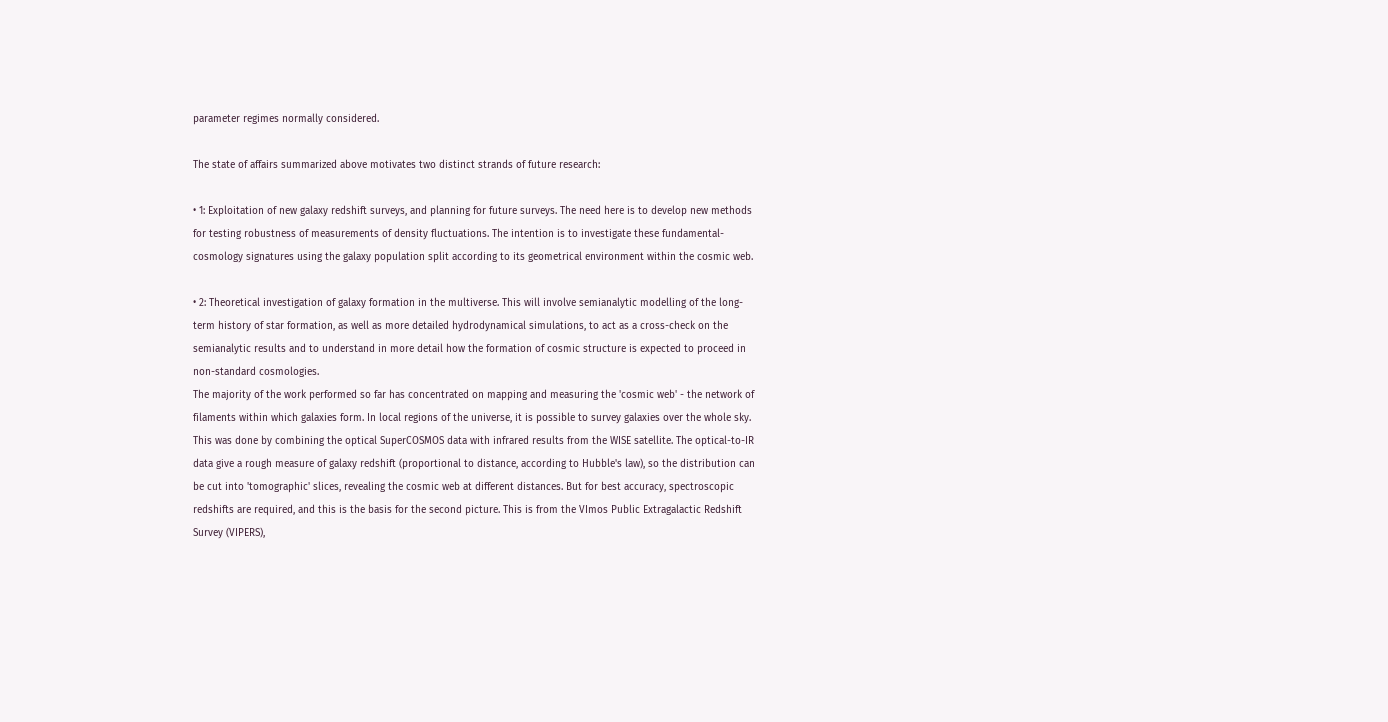parameter regimes normally considered.

The state of affairs summarized above motivates two distinct strands of future research:

• 1: Exploitation of new galaxy redshift surveys, and planning for future surveys. The need here is to develop new methods for testing robustness of measurements of density fluctuations. The intention is to investigate these fundamental-cosmology signatures using the galaxy population split according to its geometrical environment within the cosmic web.

• 2: Theoretical investigation of galaxy formation in the multiverse. This will involve semianalytic modelling of the long-term history of star formation, as well as more detailed hydrodynamical simulations, to act as a cross-check on the semianalytic results and to understand in more detail how the formation of cosmic structure is expected to proceed in non-standard cosmologies.
The majority of the work performed so far has concentrated on mapping and measuring the 'cosmic web' - the network of filaments within which galaxies form. In local regions of the universe, it is possible to survey galaxies over the whole sky. This was done by combining the optical SuperCOSMOS data with infrared results from the WISE satellite. The optical-to-IR data give a rough measure of galaxy redshift (proportional to distance, according to Hubble's law), so the distribution can be cut into 'tomographic' slices, revealing the cosmic web at different distances. But for best accuracy, spectroscopic redshifts are required, and this is the basis for the second picture. This is from the VImos Public Extragalactic Redshift Survey (VIPERS),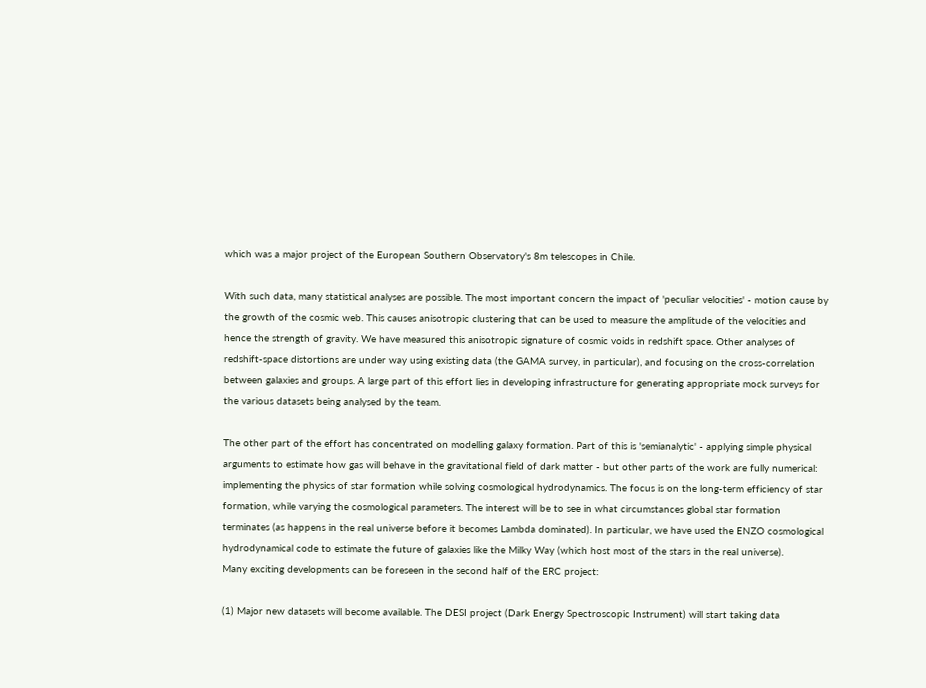which was a major project of the European Southern Observatory's 8m telescopes in Chile.

With such data, many statistical analyses are possible. The most important concern the impact of 'peculiar velocities' - motion cause by the growth of the cosmic web. This causes anisotropic clustering that can be used to measure the amplitude of the velocities and hence the strength of gravity. We have measured this anisotropic signature of cosmic voids in redshift space. Other analyses of redshift-space distortions are under way using existing data (the GAMA survey, in particular), and focusing on the cross-correlation between galaxies and groups. A large part of this effort lies in developing infrastructure for generating appropriate mock surveys for the various datasets being analysed by the team.

The other part of the effort has concentrated on modelling galaxy formation. Part of this is 'semianalytic' - applying simple physical arguments to estimate how gas will behave in the gravitational field of dark matter - but other parts of the work are fully numerical: implementing the physics of star formation while solving cosmological hydrodynamics. The focus is on the long-term efficiency of star formation, while varying the cosmological parameters. The interest will be to see in what circumstances global star formation terminates (as happens in the real universe before it becomes Lambda dominated). In particular, we have used the ENZO cosmological hydrodynamical code to estimate the future of galaxies like the Milky Way (which host most of the stars in the real universe).
Many exciting developments can be foreseen in the second half of the ERC project:

(1) Major new datasets will become available. The DESI project (Dark Energy Spectroscopic Instrument) will start taking data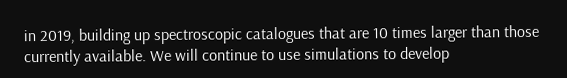in 2019, building up spectroscopic catalogues that are 10 times larger than those currently available. We will continue to use simulations to develop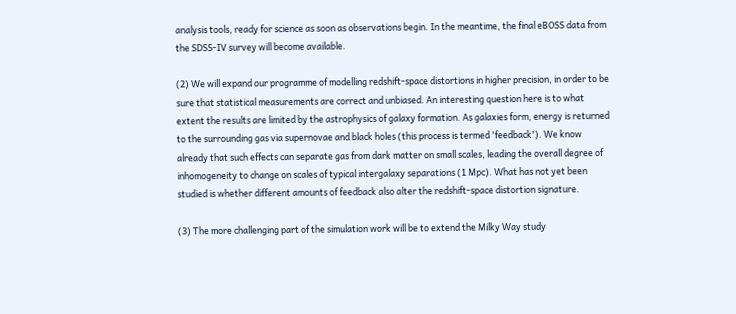analysis tools, ready for science as soon as observations begin. In the meantime, the final eBOSS data from the SDSS-IV survey will become available.

(2) We will expand our programme of modelling redshift-space distortions in higher precision, in order to be sure that statistical measurements are correct and unbiased. An interesting question here is to what extent the results are limited by the astrophysics of galaxy formation. As galaxies form, energy is returned to the surrounding gas via supernovae and black holes (this process is termed 'feedback'). We know already that such effects can separate gas from dark matter on small scales, leading the overall degree of inhomogeneity to change on scales of typical intergalaxy separations (1 Mpc). What has not yet been studied is whether different amounts of feedback also alter the redshift-space distortion signature.

(3) The more challenging part of the simulation work will be to extend the Milky Way study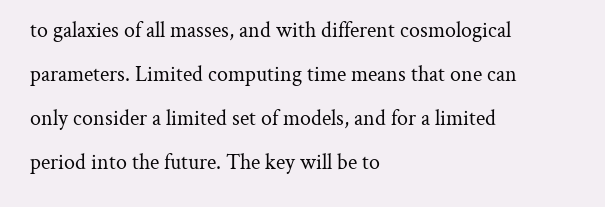to galaxies of all masses, and with different cosmological parameters. Limited computing time means that one can only consider a limited set of models, and for a limited period into the future. The key will be to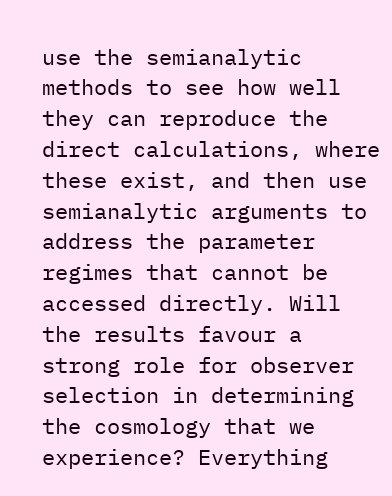use the semianalytic methods to see how well they can reproduce the direct calculations, where these exist, and then use semianalytic arguments to address the parameter regimes that cannot be accessed directly. Will the results favour a strong role for observer selection in determining the cosmology that we experience? Everything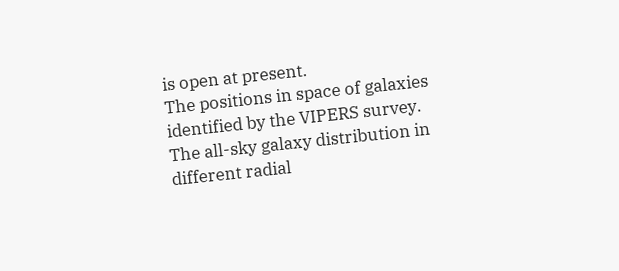is open at present.
The positions in space of galaxies identified by the VIPERS survey.
The all-sky galaxy distribution in different radial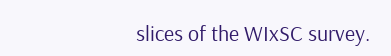slices of the WIxSC survey.